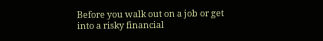Before you walk out on a job or get into a risky financial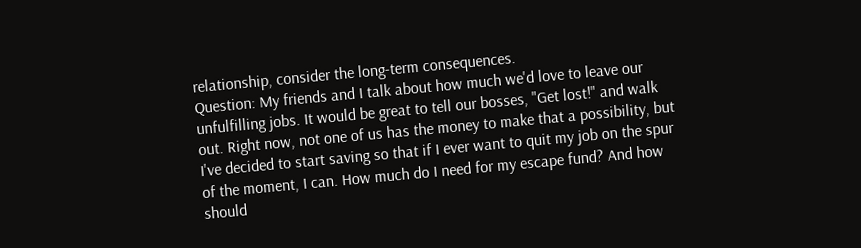relationship, consider the long-term consequences.
Question: My friends and I talk about how much we'd love to leave our unfulfilling jobs. It would be great to tell our bosses, "Get lost!" and walk out. Right now, not one of us has the money to make that a possibility, but I've decided to start saving so that if I ever want to quit my job on the spur of the moment, I can. How much do I need for my escape fund? And how should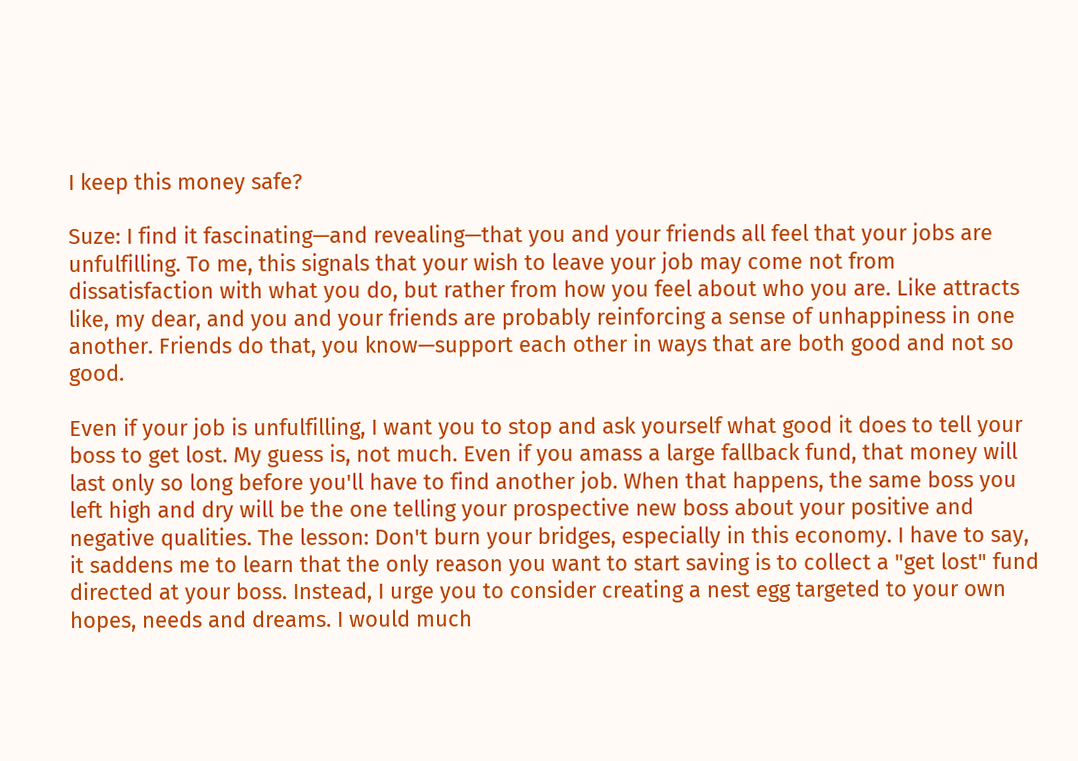I keep this money safe?

Suze: I find it fascinating—and revealing—that you and your friends all feel that your jobs are unfulfilling. To me, this signals that your wish to leave your job may come not from dissatisfaction with what you do, but rather from how you feel about who you are. Like attracts like, my dear, and you and your friends are probably reinforcing a sense of unhappiness in one another. Friends do that, you know—support each other in ways that are both good and not so good.

Even if your job is unfulfilling, I want you to stop and ask yourself what good it does to tell your boss to get lost. My guess is, not much. Even if you amass a large fallback fund, that money will last only so long before you'll have to find another job. When that happens, the same boss you left high and dry will be the one telling your prospective new boss about your positive and negative qualities. The lesson: Don't burn your bridges, especially in this economy. I have to say, it saddens me to learn that the only reason you want to start saving is to collect a "get lost" fund directed at your boss. Instead, I urge you to consider creating a nest egg targeted to your own hopes, needs and dreams. I would much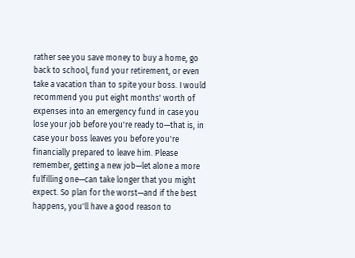rather see you save money to buy a home, go back to school, fund your retirement, or even take a vacation than to spite your boss. I would recommend you put eight months' worth of expenses into an emergency fund in case you lose your job before you're ready to—that is, in case your boss leaves you before you're financially prepared to leave him. Please remember, getting a new job—let alone a more fulfilling one—can take longer that you might expect. So plan for the worst—and if the best happens, you'll have a good reason to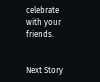celebrate with your friends.


Next Story